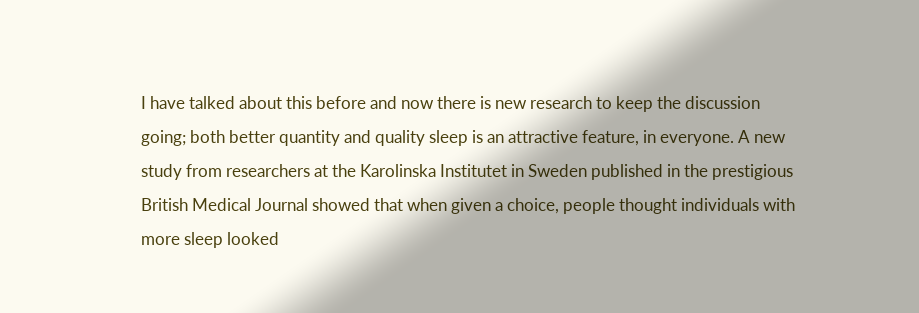I have talked about this before and now there is new research to keep the discussion going; both better quantity and quality sleep is an attractive feature, in everyone. A new study from researchers at the Karolinska Institutet in Sweden published in the prestigious British Medical Journal showed that when given a choice, people thought individuals with more sleep looked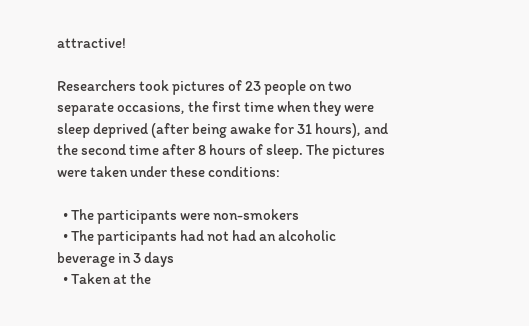attractive!

Researchers took pictures of 23 people on two separate occasions, the first time when they were sleep deprived (after being awake for 31 hours), and the second time after 8 hours of sleep. The pictures were taken under these conditions:

  • The participants were non-smokers
  • The participants had not had an alcoholic beverage in 3 days
  • Taken at the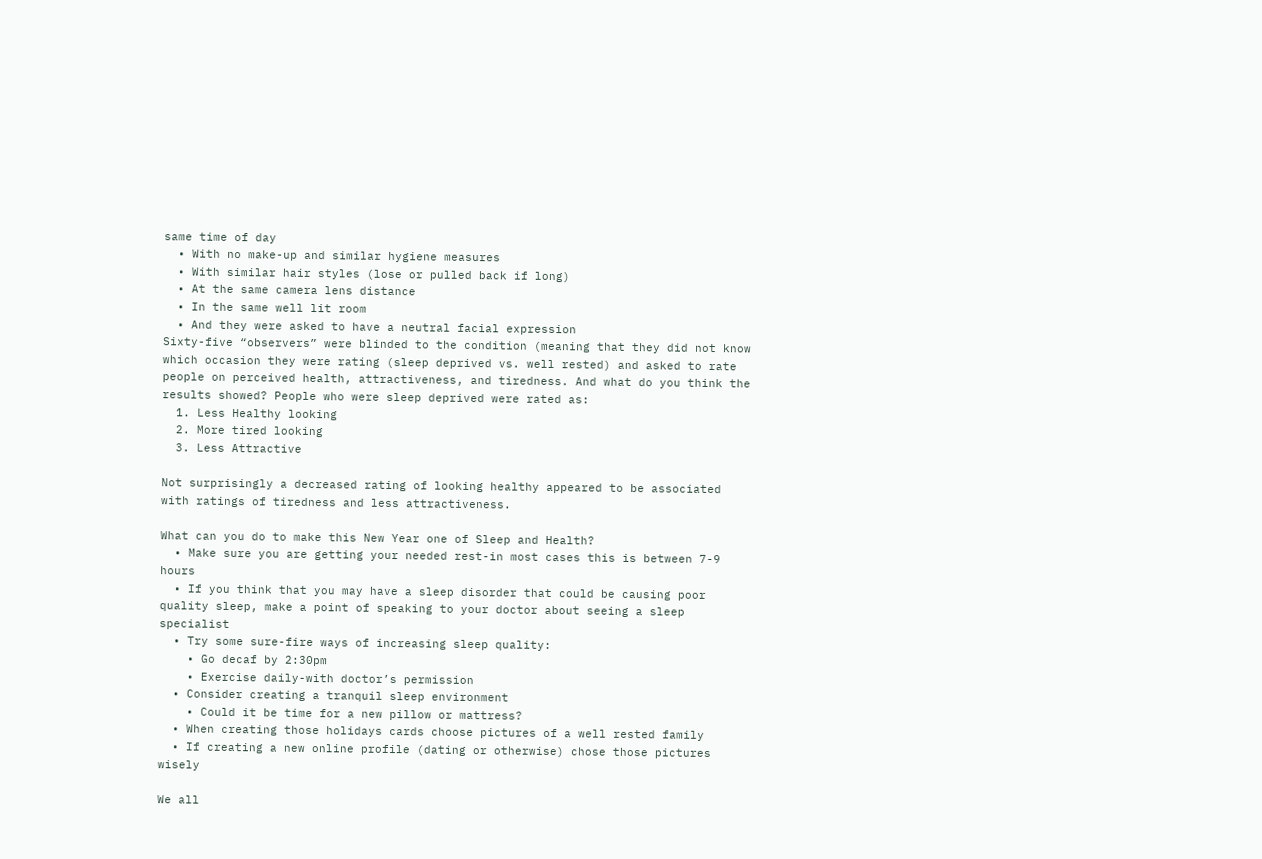same time of day
  • With no make-up and similar hygiene measures
  • With similar hair styles (lose or pulled back if long)
  • At the same camera lens distance
  • In the same well lit room
  • And they were asked to have a neutral facial expression
Sixty-five “observers” were blinded to the condition (meaning that they did not know which occasion they were rating (sleep deprived vs. well rested) and asked to rate people on perceived health, attractiveness, and tiredness. And what do you think the results showed? People who were sleep deprived were rated as:
  1. Less Healthy looking
  2. More tired looking
  3. Less Attractive

Not surprisingly a decreased rating of looking healthy appeared to be associated with ratings of tiredness and less attractiveness.

What can you do to make this New Year one of Sleep and Health?
  • Make sure you are getting your needed rest-in most cases this is between 7-9 hours
  • If you think that you may have a sleep disorder that could be causing poor quality sleep, make a point of speaking to your doctor about seeing a sleep specialist
  • Try some sure-fire ways of increasing sleep quality:
    • Go decaf by 2:30pm
    • Exercise daily-with doctor’s permission
  • Consider creating a tranquil sleep environment
    • Could it be time for a new pillow or mattress?
  • When creating those holidays cards choose pictures of a well rested family
  • If creating a new online profile (dating or otherwise) chose those pictures wisely

We all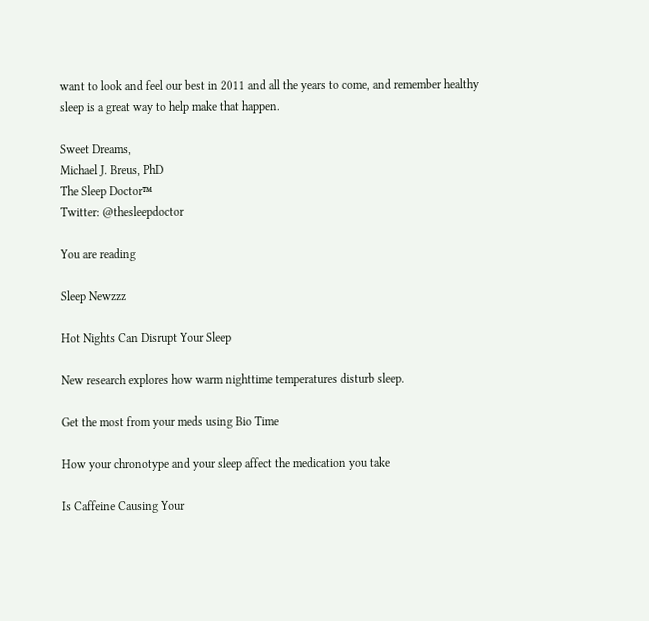want to look and feel our best in 2011 and all the years to come, and remember healthy sleep is a great way to help make that happen.

Sweet Dreams,
Michael J. Breus, PhD
The Sleep Doctor™
Twitter: @thesleepdoctor

You are reading

Sleep Newzzz

Hot Nights Can Disrupt Your Sleep

New research explores how warm nighttime temperatures disturb sleep.

Get the most from your meds using Bio Time

How your chronotype and your sleep affect the medication you take

Is Caffeine Causing Your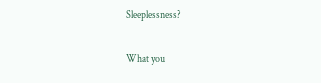Sleeplessness?

What you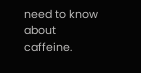need to know about caffeine.